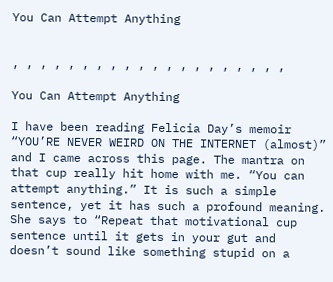You Can Attempt Anything


, , , , , , , , , , , , , , , , , , , ,

You Can Attempt Anything

I have been reading Felicia Day’s memoir “YOU’RE NEVER WEIRD ON THE INTERNET (almost)” and I came across this page. The mantra on that cup really hit home with me. “You can attempt anything.” It is such a simple sentence, yet it has such a profound meaning. She says to “Repeat that motivational cup sentence until it gets in your gut and doesn’t sound like something stupid on a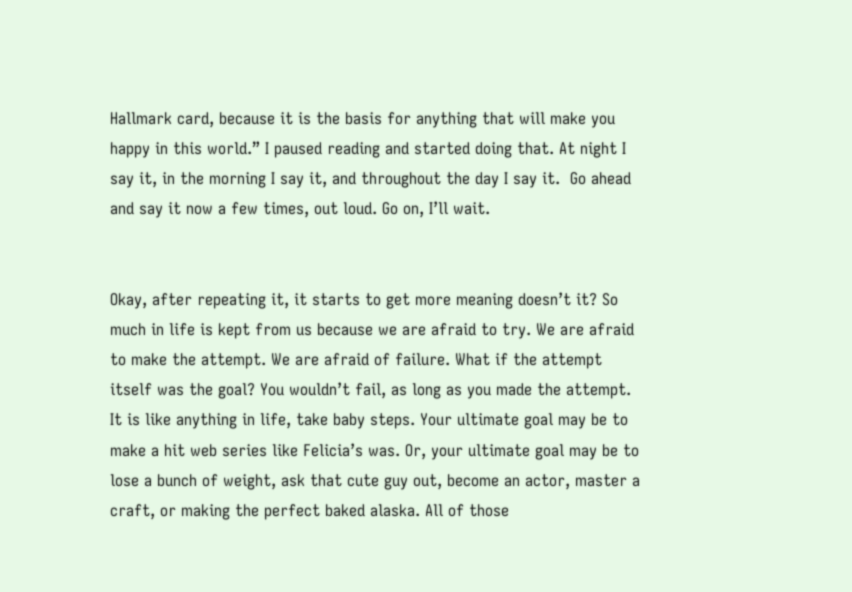Hallmark card, because it is the basis for anything that will make you happy in this world.” I paused reading and started doing that. At night I say it, in the morning I say it, and throughout the day I say it.  Go ahead and say it now a few times, out loud. Go on, I’ll wait.


Okay, after repeating it, it starts to get more meaning doesn’t it? So much in life is kept from us because we are afraid to try. We are afraid to make the attempt. We are afraid of failure. What if the attempt itself was the goal? You wouldn’t fail, as long as you made the attempt. It is like anything in life, take baby steps. Your ultimate goal may be to make a hit web series like Felicia’s was. Or, your ultimate goal may be to lose a bunch of weight, ask that cute guy out, become an actor, master a craft, or making the perfect baked alaska. All of those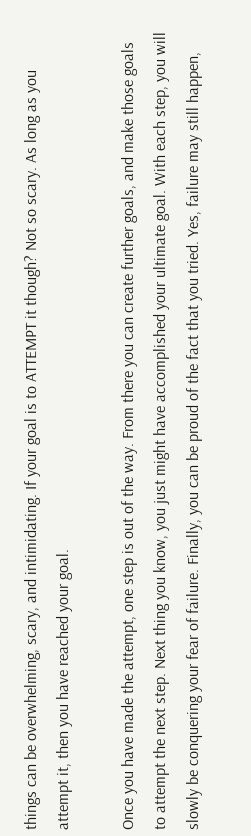things can be overwhelming, scary, and intimidating. If your goal is to ATTEMPT it though? Not so scary. As long as you attempt it, then you have reached your goal.

Once you have made the attempt, one step is out of the way. From there you can create further goals, and make those goals to attempt the next step. Next thing you know, you just might have accomplished your ultimate goal. With each step, you will slowly be conquering your fear of failure. Finally, you can be proud of the fact that you tried. Yes, failure may still happen,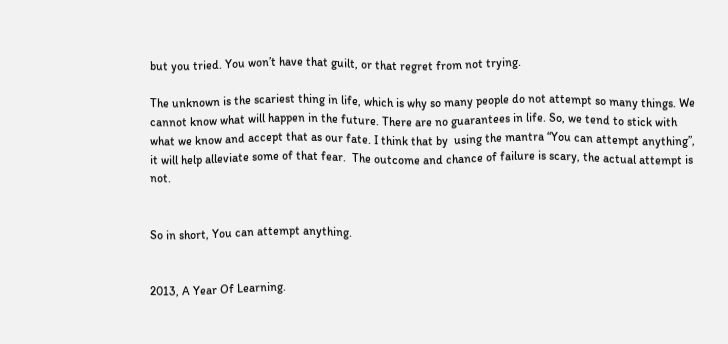but you tried. You won’t have that guilt, or that regret from not trying.

The unknown is the scariest thing in life, which is why so many people do not attempt so many things. We cannot know what will happen in the future. There are no guarantees in life. So, we tend to stick with what we know and accept that as our fate. I think that by  using the mantra “You can attempt anything”, it will help alleviate some of that fear.  The outcome and chance of failure is scary, the actual attempt is not.


So in short, You can attempt anything.


2013, A Year Of Learning.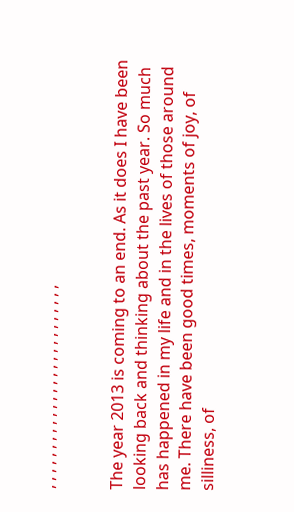, , , , , , , , , , , , , , , , , , , , , , , , , ,


The year 2013 is coming to an end. As it does I have been looking back and thinking about the past year. So much has happened in my life and in the lives of those around me. There have been good times, moments of joy, of silliness, of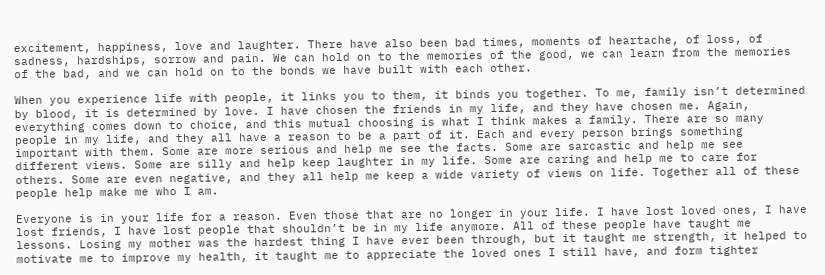excitement, happiness, love and laughter. There have also been bad times, moments of heartache, of loss, of sadness, hardships, sorrow and pain. We can hold on to the memories of the good, we can learn from the memories of the bad, and we can hold on to the bonds we have built with each other.

When you experience life with people, it links you to them, it binds you together. To me, family isn’t determined by blood, it is determined by love. I have chosen the friends in my life, and they have chosen me. Again, everything comes down to choice, and this mutual choosing is what I think makes a family. There are so many people in my life, and they all have a reason to be a part of it. Each and every person brings something important with them. Some are more serious and help me see the facts. Some are sarcastic and help me see different views. Some are silly and help keep laughter in my life. Some are caring and help me to care for others. Some are even negative, and they all help me keep a wide variety of views on life. Together all of these people help make me who I am.

Everyone is in your life for a reason. Even those that are no longer in your life. I have lost loved ones, I have lost friends, I have lost people that shouldn’t be in my life anymore. All of these people have taught me lessons. Losing my mother was the hardest thing I have ever been through, but it taught me strength, it helped to motivate me to improve my health, it taught me to appreciate the loved ones I still have, and form tighter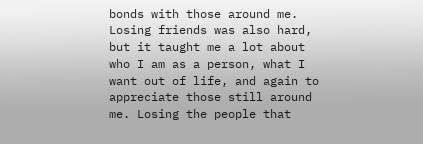bonds with those around me. Losing friends was also hard, but it taught me a lot about who I am as a person, what I want out of life, and again to appreciate those still around me. Losing the people that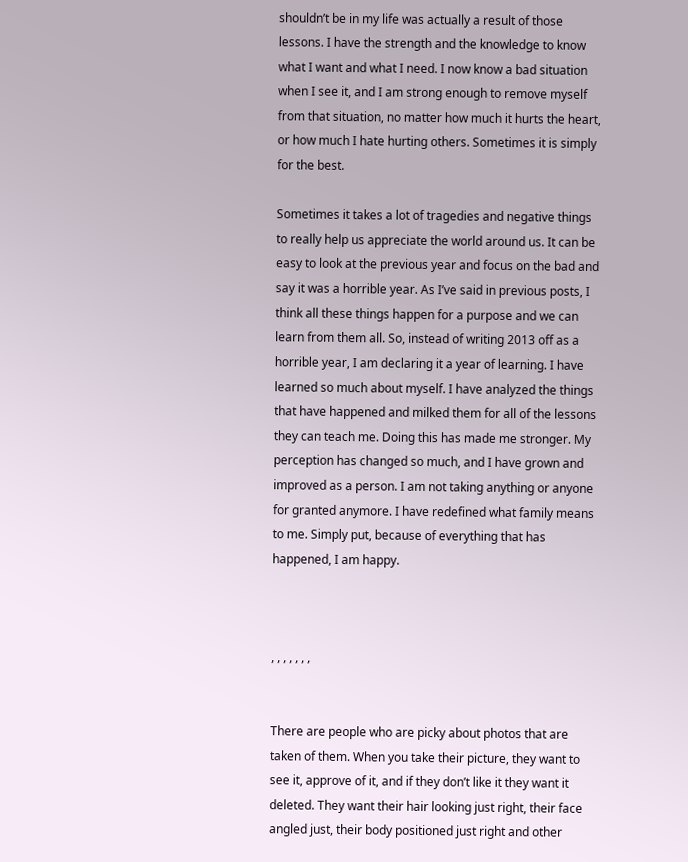shouldn’t be in my life was actually a result of those lessons. I have the strength and the knowledge to know what I want and what I need. I now know a bad situation when I see it, and I am strong enough to remove myself from that situation, no matter how much it hurts the heart, or how much I hate hurting others. Sometimes it is simply for the best.

Sometimes it takes a lot of tragedies and negative things to really help us appreciate the world around us. It can be easy to look at the previous year and focus on the bad and say it was a horrible year. As I’ve said in previous posts, I think all these things happen for a purpose and we can learn from them all. So, instead of writing 2013 off as a horrible year, I am declaring it a year of learning. I have learned so much about myself. I have analyzed the things that have happened and milked them for all of the lessons they can teach me. Doing this has made me stronger. My perception has changed so much, and I have grown and improved as a person. I am not taking anything or anyone for granted anymore. I have redefined what family means to me. Simply put, because of everything that has happened, I am happy.



, , , , , , ,


There are people who are picky about photos that are taken of them. When you take their picture, they want to see it, approve of it, and if they don’t like it they want it deleted. They want their hair looking just right, their face angled just, their body positioned just right and other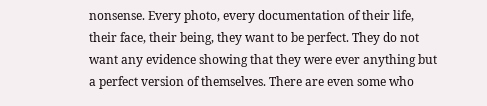nonsense. Every photo, every documentation of their life, their face, their being, they want to be perfect. They do not want any evidence showing that they were ever anything but a perfect version of themselves. There are even some who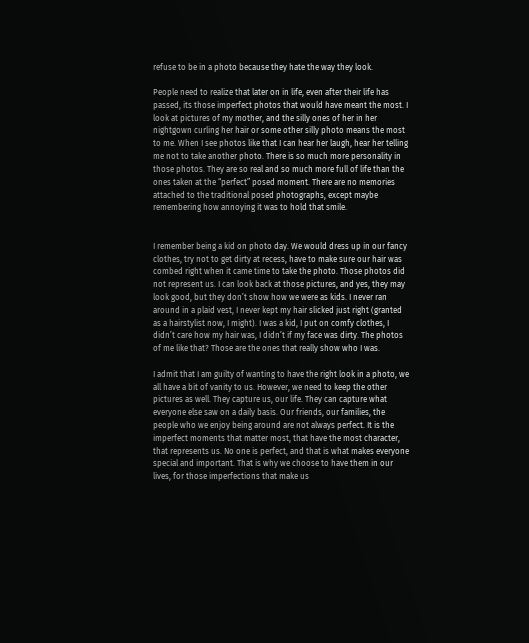refuse to be in a photo because they hate the way they look.

People need to realize that later on in life, even after their life has passed, its those imperfect photos that would have meant the most. I look at pictures of my mother, and the silly ones of her in her nightgown curling her hair or some other silly photo means the most to me. When I see photos like that I can hear her laugh, hear her telling me not to take another photo. There is so much more personality in those photos. They are so real and so much more full of life than the ones taken at the “perfect” posed moment. There are no memories attached to the traditional posed photographs, except maybe remembering how annoying it was to hold that smile.


I remember being a kid on photo day. We would dress up in our fancy clothes, try not to get dirty at recess, have to make sure our hair was combed right when it came time to take the photo. Those photos did not represent us. I can look back at those pictures, and yes, they may look good, but they don’t show how we were as kids. I never ran around in a plaid vest, I never kept my hair slicked just right (granted as a hairstylist now, I might). I was a kid, I put on comfy clothes, I didn’t care how my hair was, I didn’t if my face was dirty. The photos of me like that? Those are the ones that really show who I was.

I admit that I am guilty of wanting to have the right look in a photo, we all have a bit of vanity to us. However, we need to keep the other pictures as well. They capture us, our life. They can capture what everyone else saw on a daily basis. Our friends, our families, the people who we enjoy being around are not always perfect. It is the imperfect moments that matter most, that have the most character, that represents us. No one is perfect, and that is what makes everyone special and important. That is why we choose to have them in our lives, for those imperfections that make us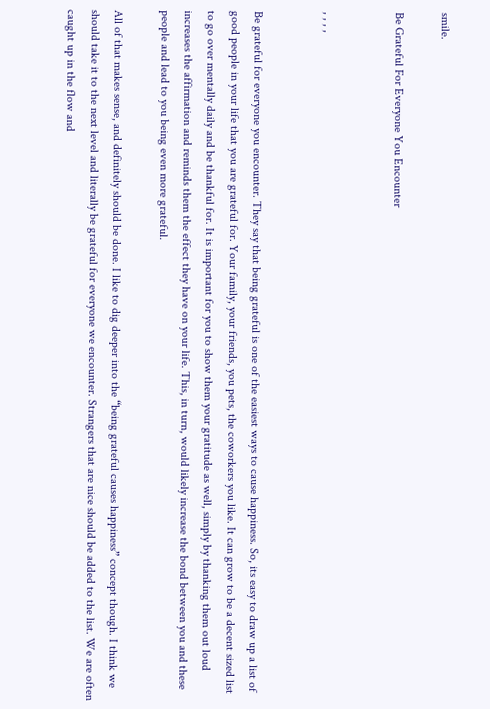smile.

Be Grateful For Everyone You Encounter


, , , ,


Be grateful for everyone you encounter. They say that being grateful is one of the easiest ways to cause happiness. So, its easy to draw up a list of good people in your life that you are grateful for. Your family, your friends, you pets, the coworkers you like. It can grow to be a decent sized list to go over mentally daily and be thankful for. It is important for you to show them your gratitude as well, simply by thanking them out loud increases the affirmation and reminds them the effect they have on your life. This, in turn, would likely increase the bond between you and these people and lead to you being even more grateful.

All of that makes sense, and definitely should be done. I like to dig deeper into the “being grateful causes happiness” concept though. I think we should take it to the next level and literally be grateful for everyone we encounter. Strangers that are nice should be added to the list. We are often caught up in the flow and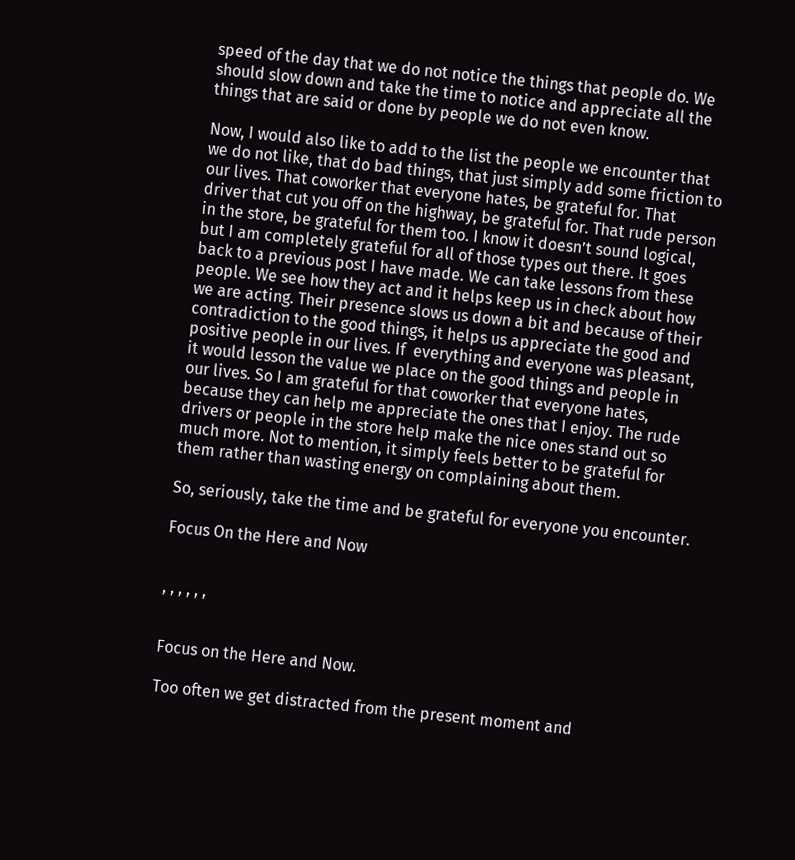speed of the day that we do not notice the things that people do. We should slow down and take the time to notice and appreciate all the things that are said or done by people we do not even know.

Now, I would also like to add to the list the people we encounter that we do not like, that do bad things, that just simply add some friction to our lives. That coworker that everyone hates, be grateful for. That driver that cut you off on the highway, be grateful for. That rude person in the store, be grateful for them too. I know it doesn’t sound logical, but I am completely grateful for all of those types out there. It goes back to a previous post I have made. We can take lessons from these people. We see how they act and it helps keep us in check about how we are acting. Their presence slows us down a bit and because of their contradiction to the good things, it helps us appreciate the good and positive people in our lives. If  everything and everyone was pleasant, it would lesson the value we place on the good things and people in our lives. So I am grateful for that coworker that everyone hates, because they can help me appreciate the ones that I enjoy. The rude drivers or people in the store help make the nice ones stand out so much more. Not to mention, it simply feels better to be grateful for them rather than wasting energy on complaining about them.

So, seriously, take the time and be grateful for everyone you encounter.

Focus On the Here and Now


, , , , , ,


Focus on the Here and Now.

Too often we get distracted from the present moment and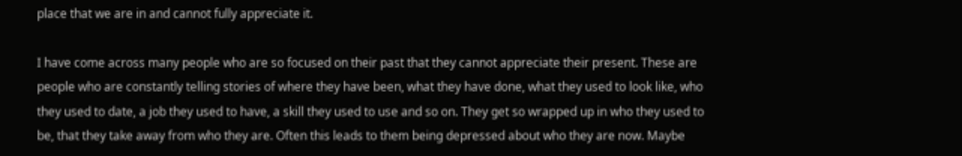place that we are in and cannot fully appreciate it.

I have come across many people who are so focused on their past that they cannot appreciate their present. These are people who are constantly telling stories of where they have been, what they have done, what they used to look like, who they used to date, a job they used to have, a skill they used to use and so on. They get so wrapped up in who they used to be, that they take away from who they are. Often this leads to them being depressed about who they are now. Maybe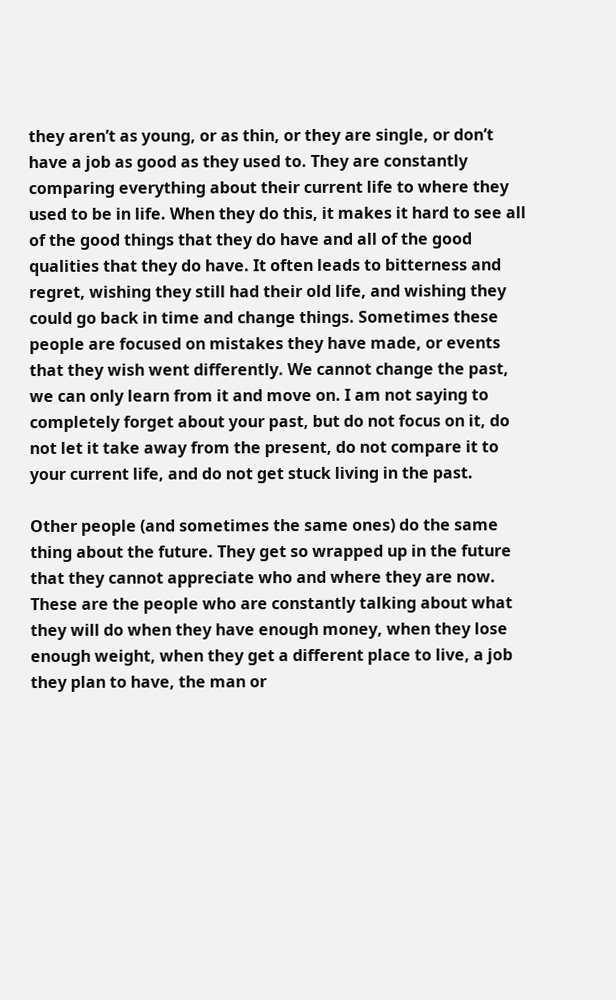they aren’t as young, or as thin, or they are single, or don’t have a job as good as they used to. They are constantly comparing everything about their current life to where they used to be in life. When they do this, it makes it hard to see all of the good things that they do have and all of the good qualities that they do have. It often leads to bitterness and regret, wishing they still had their old life, and wishing they could go back in time and change things. Sometimes these people are focused on mistakes they have made, or events that they wish went differently. We cannot change the past, we can only learn from it and move on. I am not saying to completely forget about your past, but do not focus on it, do not let it take away from the present, do not compare it to your current life, and do not get stuck living in the past.

Other people (and sometimes the same ones) do the same thing about the future. They get so wrapped up in the future that they cannot appreciate who and where they are now. These are the people who are constantly talking about what they will do when they have enough money, when they lose enough weight, when they get a different place to live, a job they plan to have, the man or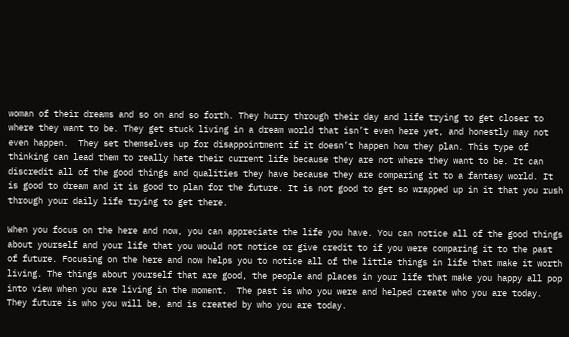woman of their dreams and so on and so forth. They hurry through their day and life trying to get closer to where they want to be. They get stuck living in a dream world that isn’t even here yet, and honestly may not even happen.  They set themselves up for disappointment if it doesn’t happen how they plan. This type of thinking can lead them to really hate their current life because they are not where they want to be. It can discredit all of the good things and qualities they have because they are comparing it to a fantasy world. It is good to dream and it is good to plan for the future. It is not good to get so wrapped up in it that you rush through your daily life trying to get there.

When you focus on the here and now, you can appreciate the life you have. You can notice all of the good things about yourself and your life that you would not notice or give credit to if you were comparing it to the past of future. Focusing on the here and now helps you to notice all of the little things in life that make it worth living. The things about yourself that are good, the people and places in your life that make you happy all pop into view when you are living in the moment.  The past is who you were and helped create who you are today. They future is who you will be, and is created by who you are today.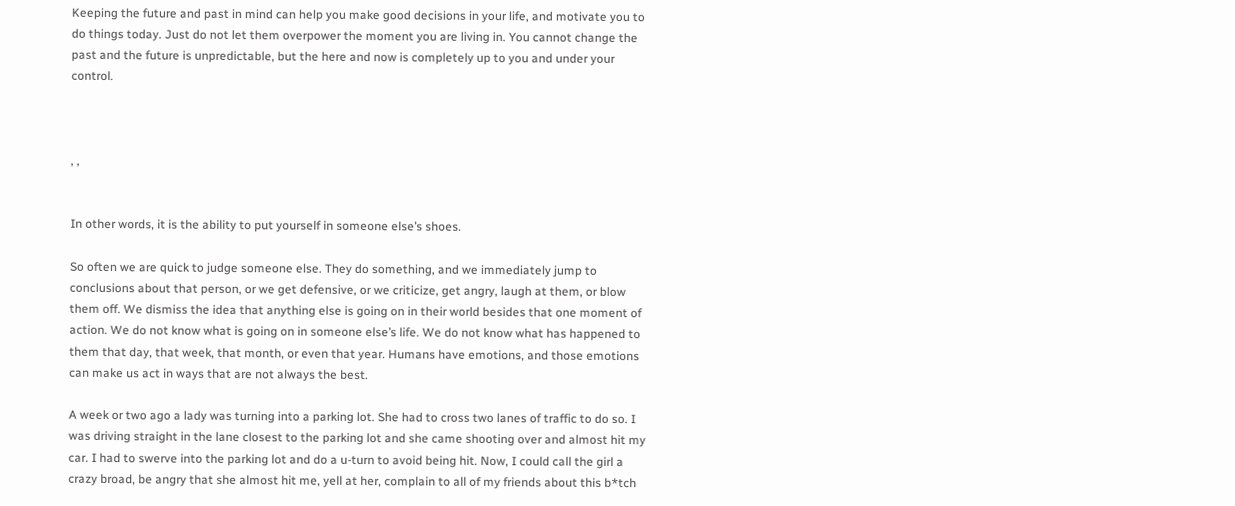Keeping the future and past in mind can help you make good decisions in your life, and motivate you to do things today. Just do not let them overpower the moment you are living in. You cannot change the past and the future is unpredictable, but the here and now is completely up to you and under your control.



, ,


In other words, it is the ability to put yourself in someone else’s shoes.

So often we are quick to judge someone else. They do something, and we immediately jump to conclusions about that person, or we get defensive, or we criticize, get angry, laugh at them, or blow them off. We dismiss the idea that anything else is going on in their world besides that one moment of action. We do not know what is going on in someone else’s life. We do not know what has happened to them that day, that week, that month, or even that year. Humans have emotions, and those emotions can make us act in ways that are not always the best.

A week or two ago a lady was turning into a parking lot. She had to cross two lanes of traffic to do so. I was driving straight in the lane closest to the parking lot and she came shooting over and almost hit my car. I had to swerve into the parking lot and do a u-turn to avoid being hit. Now, I could call the girl a crazy broad, be angry that she almost hit me, yell at her, complain to all of my friends about this b*tch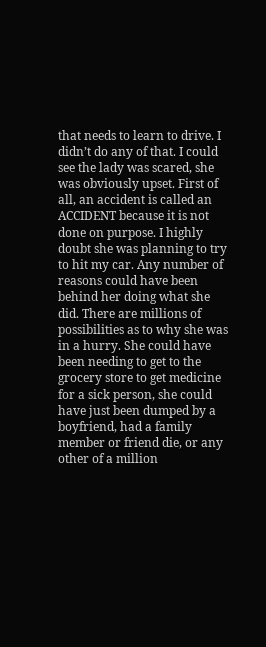that needs to learn to drive. I didn’t do any of that. I could see the lady was scared, she was obviously upset. First of all, an accident is called an ACCIDENT because it is not done on purpose. I highly doubt she was planning to try to hit my car. Any number of reasons could have been behind her doing what she did. There are millions of possibilities as to why she was in a hurry. She could have been needing to get to the grocery store to get medicine for a sick person, she could have just been dumped by a boyfriend, had a family member or friend die, or any other of a million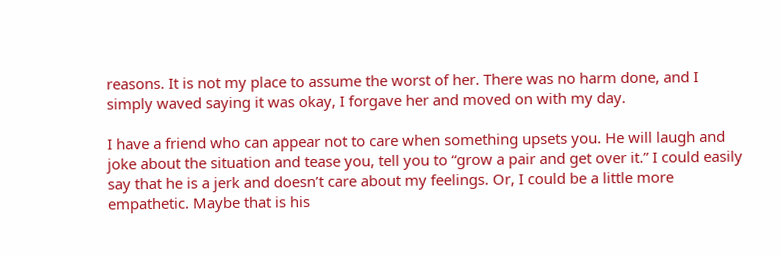reasons. It is not my place to assume the worst of her. There was no harm done, and I simply waved saying it was okay, I forgave her and moved on with my day.

I have a friend who can appear not to care when something upsets you. He will laugh and joke about the situation and tease you, tell you to “grow a pair and get over it.” I could easily say that he is a jerk and doesn’t care about my feelings. Or, I could be a little more empathetic. Maybe that is his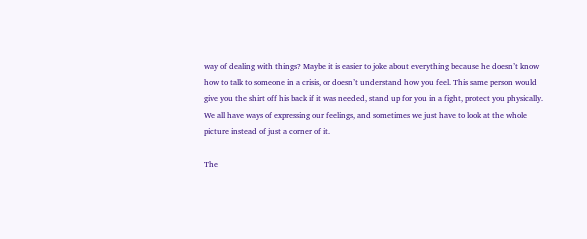way of dealing with things? Maybe it is easier to joke about everything because he doesn’t know how to talk to someone in a crisis, or doesn’t understand how you feel. This same person would give you the shirt off his back if it was needed, stand up for you in a fight, protect you physically. We all have ways of expressing our feelings, and sometimes we just have to look at the whole picture instead of just a corner of it.

The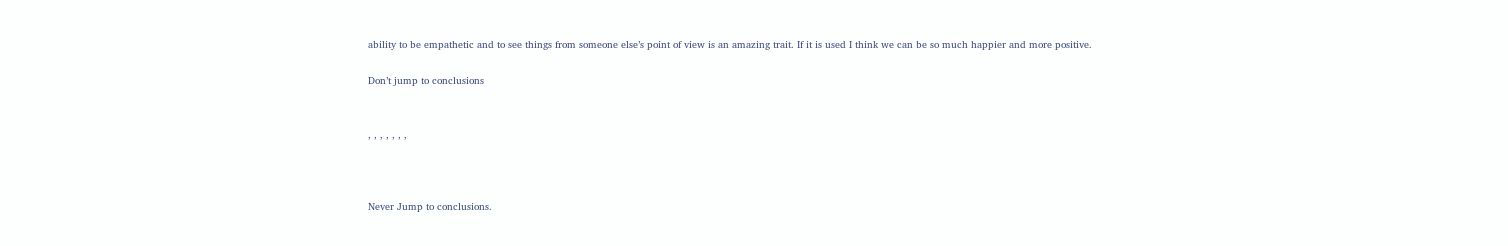ability to be empathetic and to see things from someone else’s point of view is an amazing trait. If it is used I think we can be so much happier and more positive.

Don’t jump to conclusions


, , , , , , ,



Never Jump to conclusions.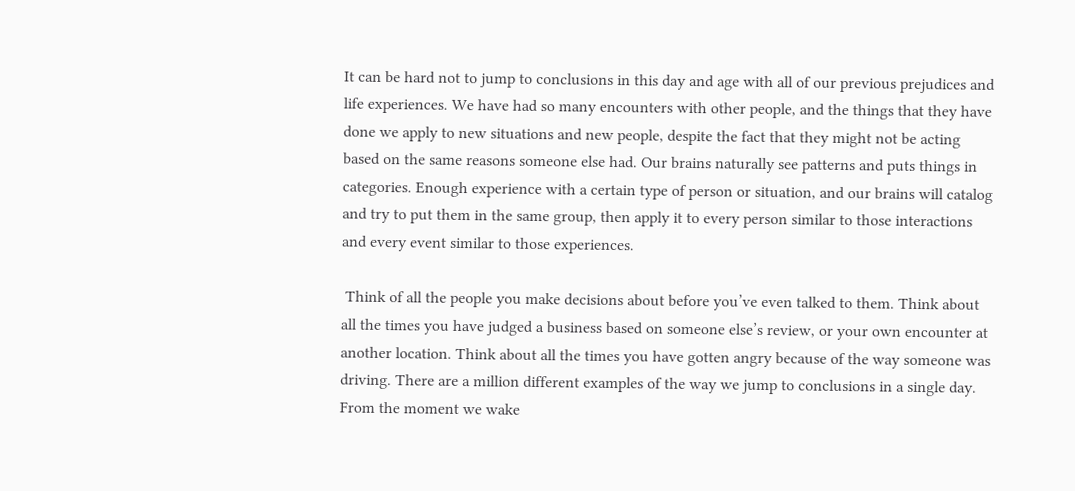It can be hard not to jump to conclusions in this day and age with all of our previous prejudices and life experiences. We have had so many encounters with other people, and the things that they have done we apply to new situations and new people, despite the fact that they might not be acting based on the same reasons someone else had. Our brains naturally see patterns and puts things in categories. Enough experience with a certain type of person or situation, and our brains will catalog and try to put them in the same group, then apply it to every person similar to those interactions and every event similar to those experiences.

 Think of all the people you make decisions about before you’ve even talked to them. Think about all the times you have judged a business based on someone else’s review, or your own encounter at another location. Think about all the times you have gotten angry because of the way someone was driving. There are a million different examples of the way we jump to conclusions in a single day. From the moment we wake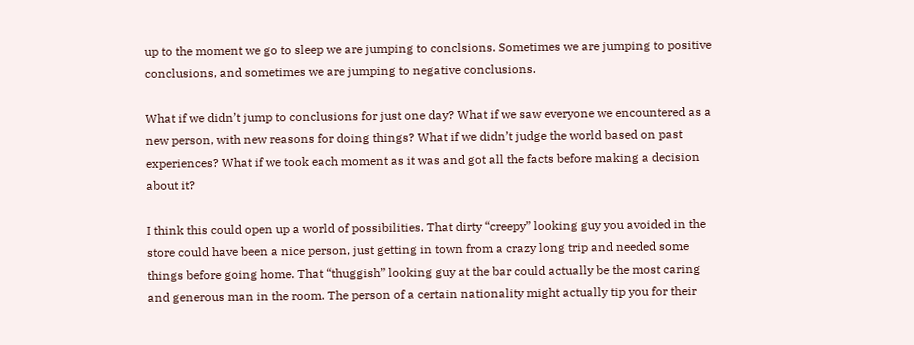up to the moment we go to sleep we are jumping to conclsions. Sometimes we are jumping to positive conclusions, and sometimes we are jumping to negative conclusions.

What if we didn’t jump to conclusions for just one day? What if we saw everyone we encountered as a new person, with new reasons for doing things? What if we didn’t judge the world based on past experiences? What if we took each moment as it was and got all the facts before making a decision about it?

I think this could open up a world of possibilities. That dirty “creepy” looking guy you avoided in the store could have been a nice person, just getting in town from a crazy long trip and needed some things before going home. That “thuggish” looking guy at the bar could actually be the most caring and generous man in the room. The person of a certain nationality might actually tip you for their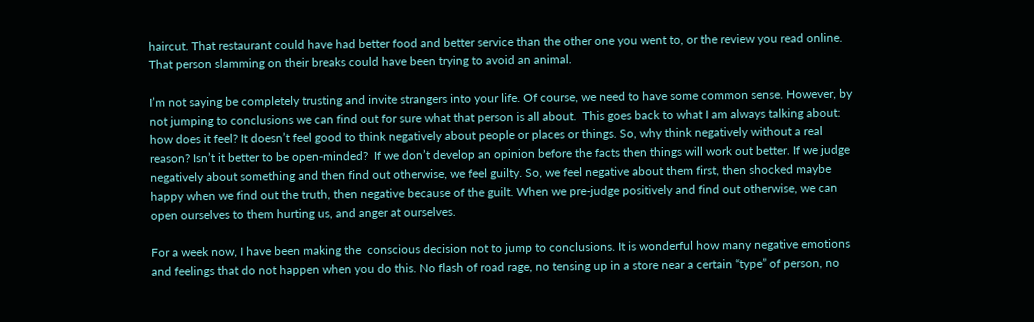haircut. That restaurant could have had better food and better service than the other one you went to, or the review you read online. That person slamming on their breaks could have been trying to avoid an animal.

I’m not saying be completely trusting and invite strangers into your life. Of course, we need to have some common sense. However, by not jumping to conclusions we can find out for sure what that person is all about.  This goes back to what I am always talking about: how does it feel? It doesn’t feel good to think negatively about people or places or things. So, why think negatively without a real reason? Isn’t it better to be open-minded?  If we don’t develop an opinion before the facts then things will work out better. If we judge negatively about something and then find out otherwise, we feel guilty. So, we feel negative about them first, then shocked maybe happy when we find out the truth, then negative because of the guilt. When we pre-judge positively and find out otherwise, we can open ourselves to them hurting us, and anger at ourselves.

For a week now, I have been making the  conscious decision not to jump to conclusions. It is wonderful how many negative emotions and feelings that do not happen when you do this. No flash of road rage, no tensing up in a store near a certain “type” of person, no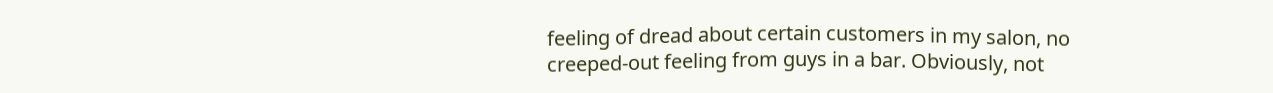feeling of dread about certain customers in my salon, no  creeped-out feeling from guys in a bar. Obviously, not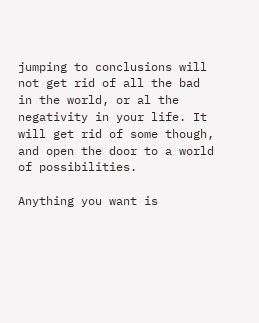jumping to conclusions will not get rid of all the bad in the world, or al the negativity in your life. It will get rid of some though, and open the door to a world of possibilities.

Anything you want is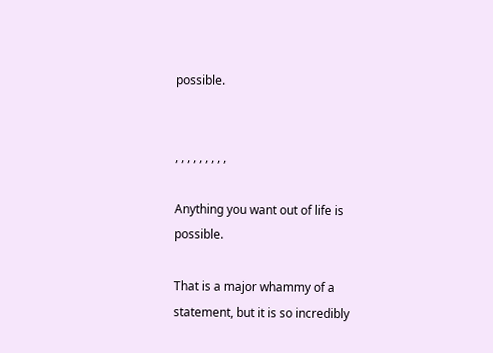possible.


, , , , , , , , ,

Anything you want out of life is possible.

That is a major whammy of a statement, but it is so incredibly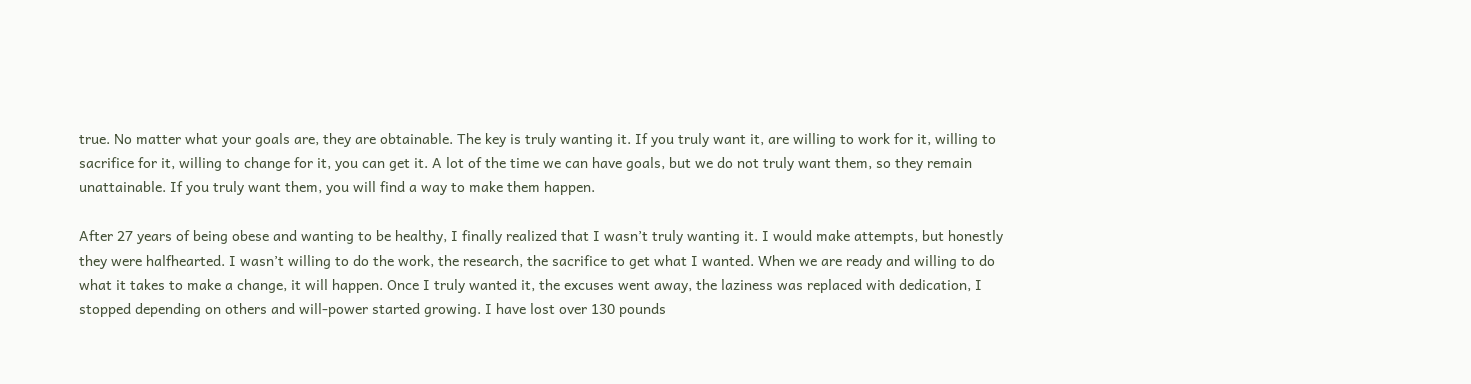true. No matter what your goals are, they are obtainable. The key is truly wanting it. If you truly want it, are willing to work for it, willing to sacrifice for it, willing to change for it, you can get it. A lot of the time we can have goals, but we do not truly want them, so they remain unattainable. If you truly want them, you will find a way to make them happen.

After 27 years of being obese and wanting to be healthy, I finally realized that I wasn’t truly wanting it. I would make attempts, but honestly they were halfhearted. I wasn’t willing to do the work, the research, the sacrifice to get what I wanted. When we are ready and willing to do what it takes to make a change, it will happen. Once I truly wanted it, the excuses went away, the laziness was replaced with dedication, I stopped depending on others and will-power started growing. I have lost over 130 pounds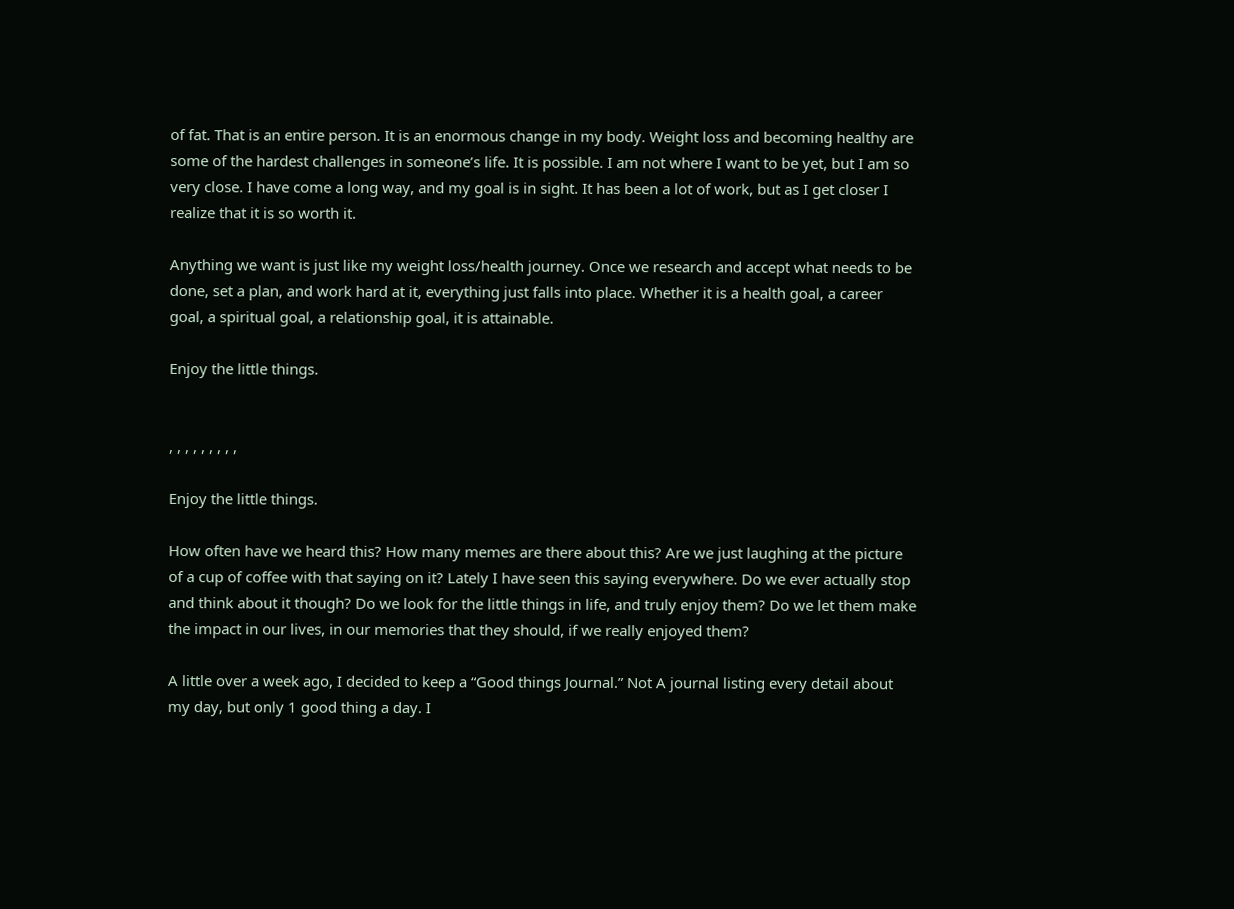of fat. That is an entire person. It is an enormous change in my body. Weight loss and becoming healthy are some of the hardest challenges in someone’s life. It is possible. I am not where I want to be yet, but I am so very close. I have come a long way, and my goal is in sight. It has been a lot of work, but as I get closer I realize that it is so worth it.

Anything we want is just like my weight loss/health journey. Once we research and accept what needs to be done, set a plan, and work hard at it, everything just falls into place. Whether it is a health goal, a career goal, a spiritual goal, a relationship goal, it is attainable.

Enjoy the little things.


, , , , , , , , ,

Enjoy the little things.

How often have we heard this? How many memes are there about this? Are we just laughing at the picture of a cup of coffee with that saying on it? Lately I have seen this saying everywhere. Do we ever actually stop and think about it though? Do we look for the little things in life, and truly enjoy them? Do we let them make the impact in our lives, in our memories that they should, if we really enjoyed them?

A little over a week ago, I decided to keep a “Good things Journal.” Not A journal listing every detail about my day, but only 1 good thing a day. I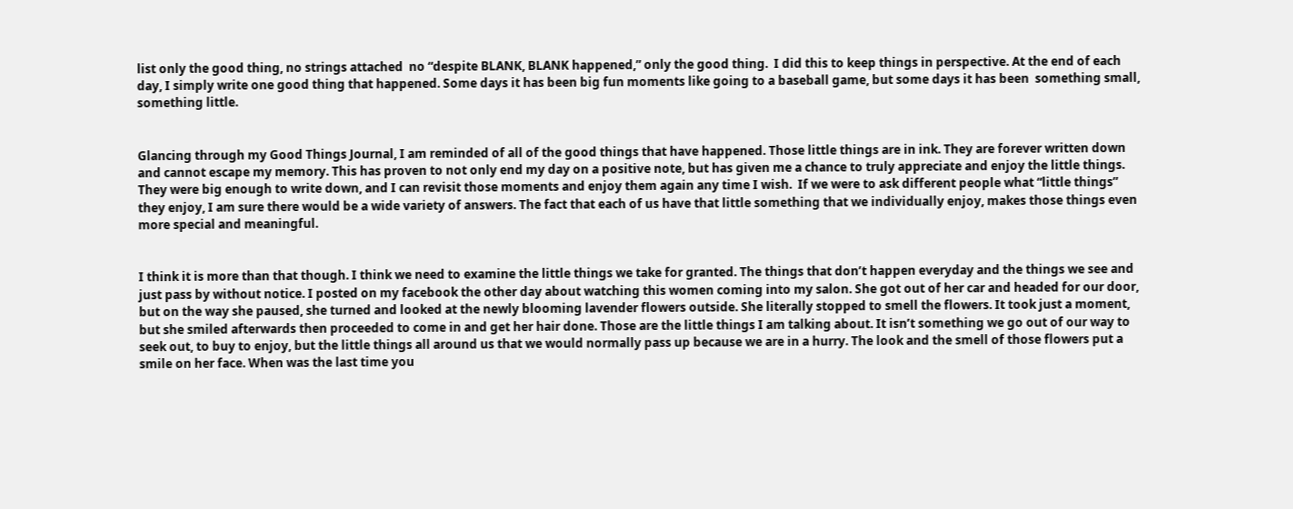list only the good thing, no strings attached  no “despite BLANK, BLANK happened,” only the good thing.  I did this to keep things in perspective. At the end of each day, I simply write one good thing that happened. Some days it has been big fun moments like going to a baseball game, but some days it has been  something small, something little.


Glancing through my Good Things Journal, I am reminded of all of the good things that have happened. Those little things are in ink. They are forever written down and cannot escape my memory. This has proven to not only end my day on a positive note, but has given me a chance to truly appreciate and enjoy the little things. They were big enough to write down, and I can revisit those moments and enjoy them again any time I wish.  If we were to ask different people what “little things” they enjoy, I am sure there would be a wide variety of answers. The fact that each of us have that little something that we individually enjoy, makes those things even more special and meaningful.


I think it is more than that though. I think we need to examine the little things we take for granted. The things that don’t happen everyday and the things we see and just pass by without notice. I posted on my facebook the other day about watching this women coming into my salon. She got out of her car and headed for our door, but on the way she paused, she turned and looked at the newly blooming lavender flowers outside. She literally stopped to smell the flowers. It took just a moment, but she smiled afterwards then proceeded to come in and get her hair done. Those are the little things I am talking about. It isn’t something we go out of our way to seek out, to buy to enjoy, but the little things all around us that we would normally pass up because we are in a hurry. The look and the smell of those flowers put a smile on her face. When was the last time you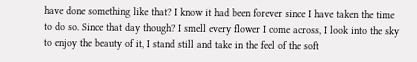have done something like that? I know it had been forever since I have taken the time to do so. Since that day though? I smell every flower I come across, I look into the sky to enjoy the beauty of it, I stand still and take in the feel of the soft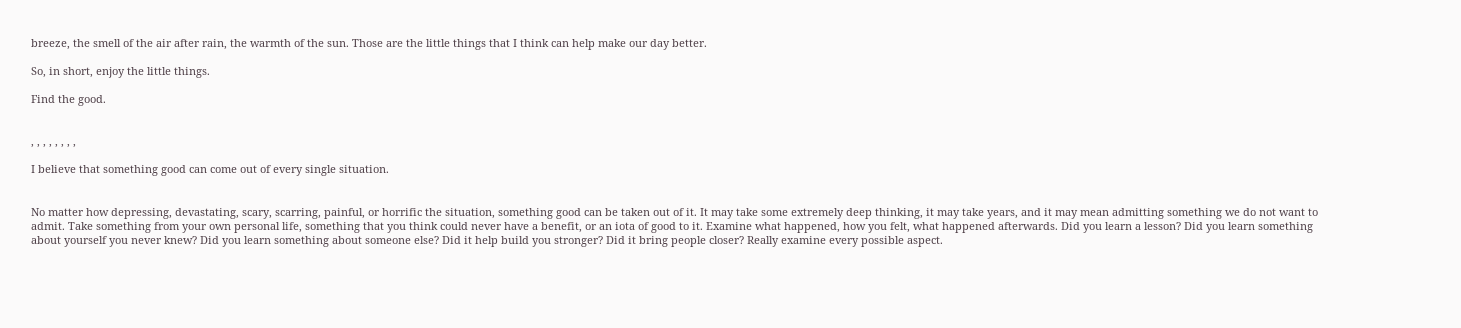breeze, the smell of the air after rain, the warmth of the sun. Those are the little things that I think can help make our day better.

So, in short, enjoy the little things.

Find the good.


, , , , , , , ,

I believe that something good can come out of every single situation.


No matter how depressing, devastating, scary, scarring, painful, or horrific the situation, something good can be taken out of it. It may take some extremely deep thinking, it may take years, and it may mean admitting something we do not want to admit. Take something from your own personal life, something that you think could never have a benefit, or an iota of good to it. Examine what happened, how you felt, what happened afterwards. Did you learn a lesson? Did you learn something about yourself you never knew? Did you learn something about someone else? Did it help build you stronger? Did it bring people closer? Really examine every possible aspect.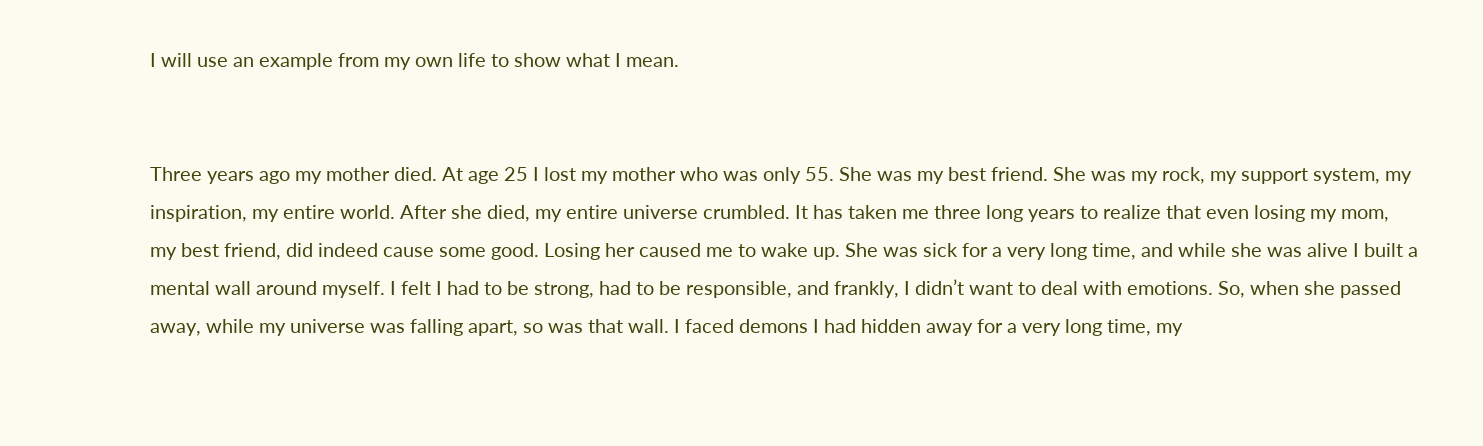I will use an example from my own life to show what I mean.


Three years ago my mother died. At age 25 I lost my mother who was only 55. She was my best friend. She was my rock, my support system, my inspiration, my entire world. After she died, my entire universe crumbled. It has taken me three long years to realize that even losing my mom, my best friend, did indeed cause some good. Losing her caused me to wake up. She was sick for a very long time, and while she was alive I built a mental wall around myself. I felt I had to be strong, had to be responsible, and frankly, I didn’t want to deal with emotions. So, when she passed away, while my universe was falling apart, so was that wall. I faced demons I had hidden away for a very long time, my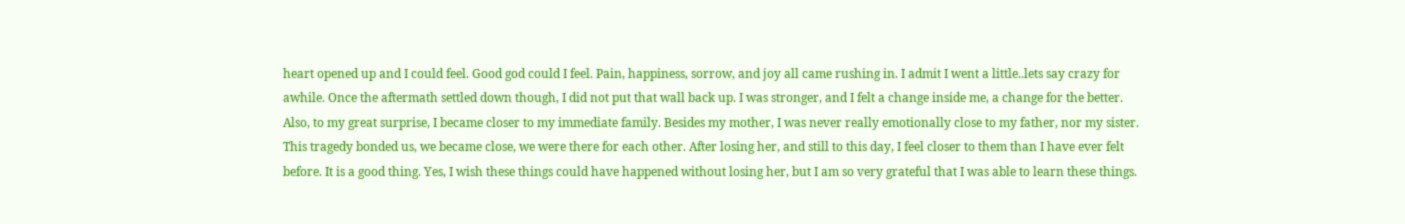heart opened up and I could feel. Good god could I feel. Pain, happiness, sorrow, and joy all came rushing in. I admit I went a little..lets say crazy for awhile. Once the aftermath settled down though, I did not put that wall back up. I was stronger, and I felt a change inside me, a change for the better. Also, to my great surprise, I became closer to my immediate family. Besides my mother, I was never really emotionally close to my father, nor my sister. This tragedy bonded us, we became close, we were there for each other. After losing her, and still to this day, I feel closer to them than I have ever felt before. It is a good thing. Yes, I wish these things could have happened without losing her, but I am so very grateful that I was able to learn these things.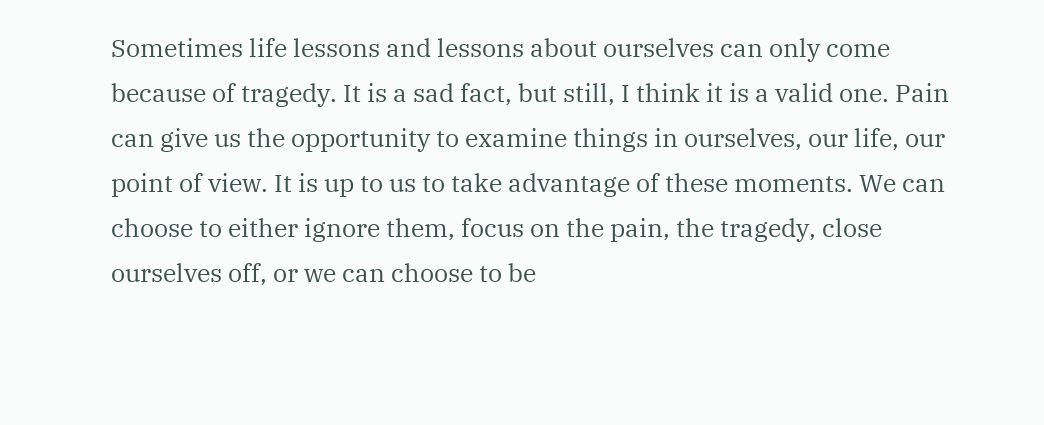Sometimes life lessons and lessons about ourselves can only come because of tragedy. It is a sad fact, but still, I think it is a valid one. Pain can give us the opportunity to examine things in ourselves, our life, our point of view. It is up to us to take advantage of these moments. We can choose to either ignore them, focus on the pain, the tragedy, close ourselves off, or we can choose to be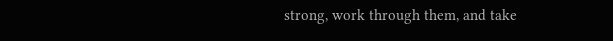strong, work through them, and take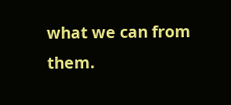what we can from them.